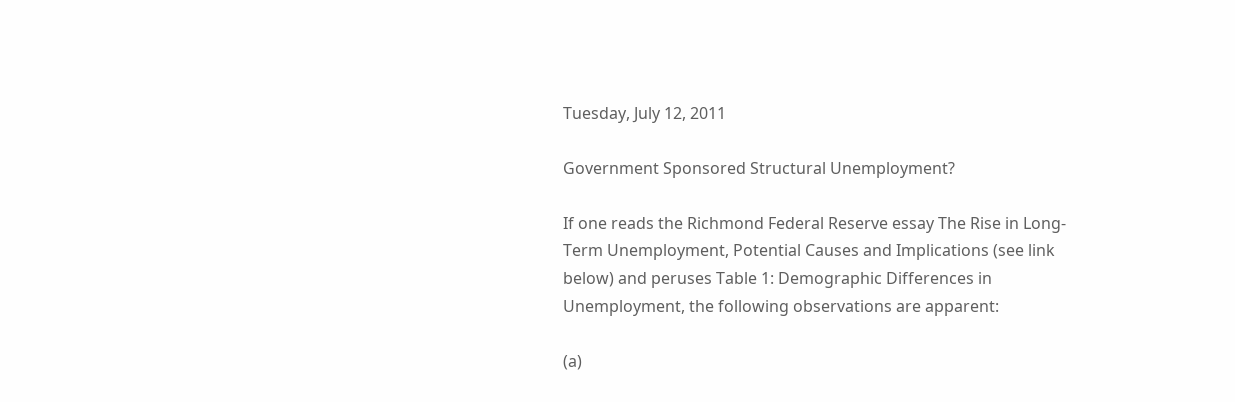Tuesday, July 12, 2011

Government Sponsored Structural Unemployment?

If one reads the Richmond Federal Reserve essay The Rise in Long-Term Unemployment, Potential Causes and Implications (see link below) and peruses Table 1: Demographic Differences in Unemployment, the following observations are apparent:

(a)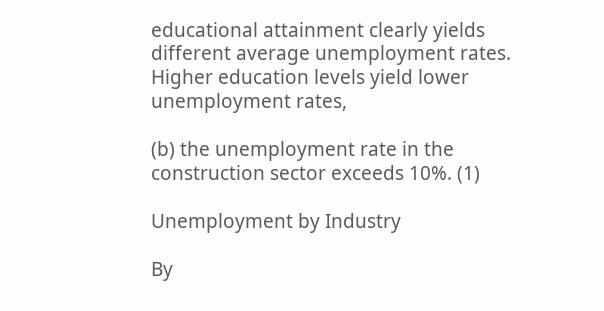educational attainment clearly yields different average unemployment rates. Higher education levels yield lower unemployment rates,

(b) the unemployment rate in the construction sector exceeds 10%. (1)

Unemployment by Industry

By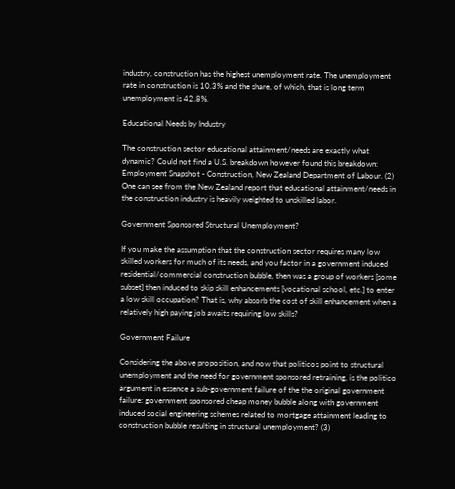industry, construction has the highest unemployment rate. The unemployment rate in construction is 10.3% and the share, of which, that is long term unemployment is 42.8%.

Educational Needs by Industry

The construction sector educational attainment/needs are exactly what dynamic? Could not find a U.S. breakdown however found this breakdown: Employment Snapshot - Construction, New Zealand Department of Labour. (2) One can see from the New Zealand report that educational attainment/needs in the construction industry is heavily weighted to unskilled labor.

Government Sponsored Structural Unemployment?

If you make the assumption that the construction sector requires many low skilled workers for much of its needs, and you factor in a government induced residential/commercial construction bubble, then was a group of workers [some subset] then induced to skip skill enhancements [vocational school, etc.] to enter a low skill occupation? That is, why absorb the cost of skill enhancement when a relatively high paying job awaits requiring low skills?

Government Failure

Considering the above proposition, and now that politicos point to structural unemployment and the need for government sponsored retraining, is the politico argument in essence a sub-government failure of the the original government failure: government sponsored cheap money bubble along with government induced social engineering schemes related to mortgage attainment leading to construction bubble resulting in structural unemployment? (3)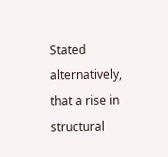Stated alternatively, that a rise in structural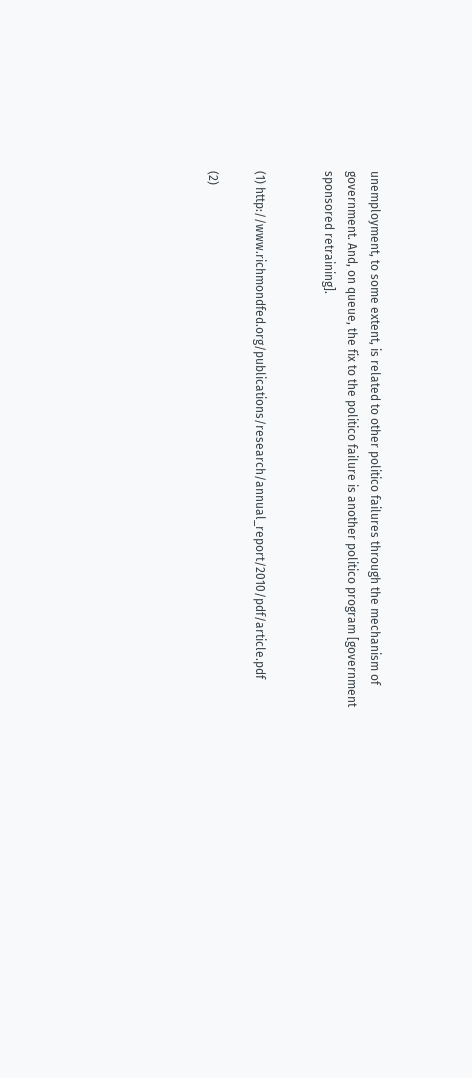unemployment, to some extent, is related to other politico failures through the mechanism of government. And, on queue, the fix to the politico failure is another politico program [government sponsored retraining].


(1) http://www.richmondfed.org/publications/research/annual_report/2010/pdf/article.pdf

(2)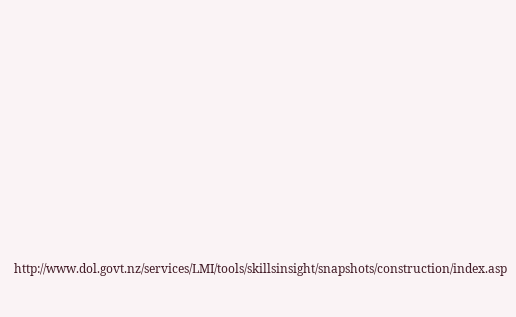http://www.dol.govt.nz/services/LMI/tools/skillsinsight/snapshots/construction/index.asp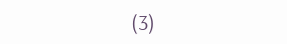(3)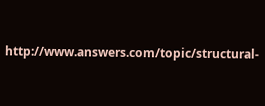http://www.answers.com/topic/structural-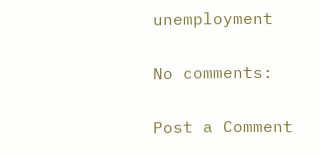unemployment

No comments:

Post a Comment